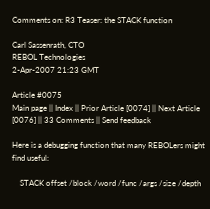Comments on: R3 Teaser: the STACK function

Carl Sassenrath, CTO
REBOL Technologies
2-Apr-2007 21:23 GMT

Article #0075
Main page || Index || Prior Article [0074] || Next Article [0076] || 33 Comments || Send feedback

Here is a debugging function that many REBOLers might find useful:

    STACK offset /block /word /func /args /size /depth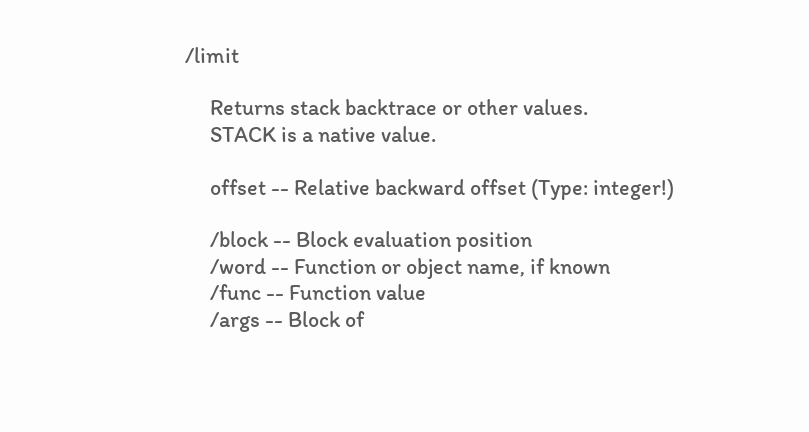/limit

     Returns stack backtrace or other values.
     STACK is a native value.

     offset -- Relative backward offset (Type: integer!)

     /block -- Block evaluation position
     /word -- Function or object name, if known
     /func -- Function value
     /args -- Block of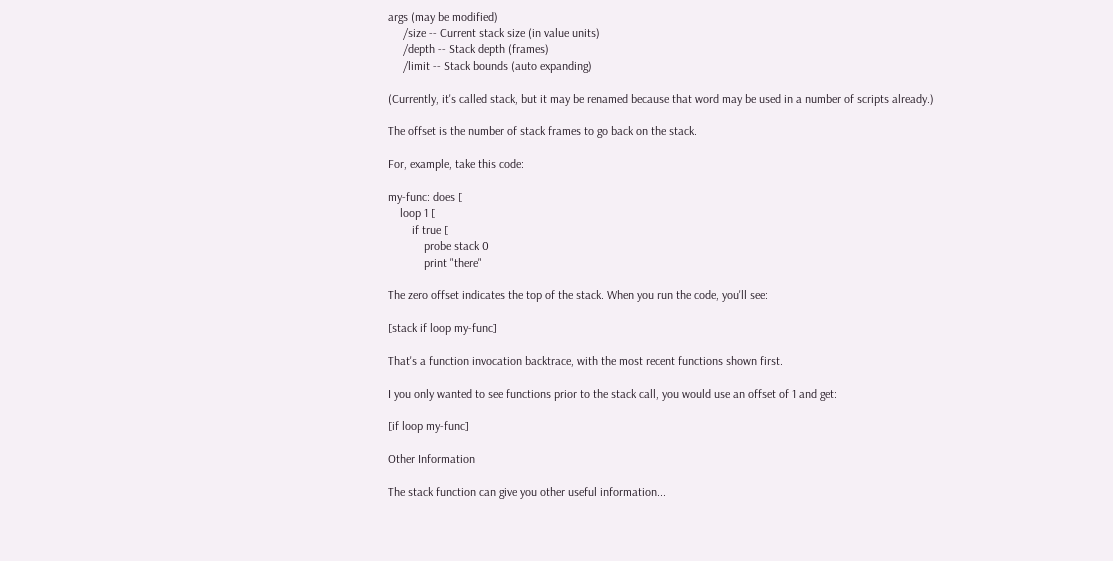args (may be modified)
     /size -- Current stack size (in value units)
     /depth -- Stack depth (frames)
     /limit -- Stack bounds (auto expanding)

(Currently, it's called stack, but it may be renamed because that word may be used in a number of scripts already.)

The offset is the number of stack frames to go back on the stack.

For, example, take this code:

my-func: does [
    loop 1 [
        if true [
            probe stack 0
            print "there"

The zero offset indicates the top of the stack. When you run the code, you'll see:

[stack if loop my-func]

That's a function invocation backtrace, with the most recent functions shown first.

I you only wanted to see functions prior to the stack call, you would use an offset of 1 and get:

[if loop my-func]

Other Information

The stack function can give you other useful information...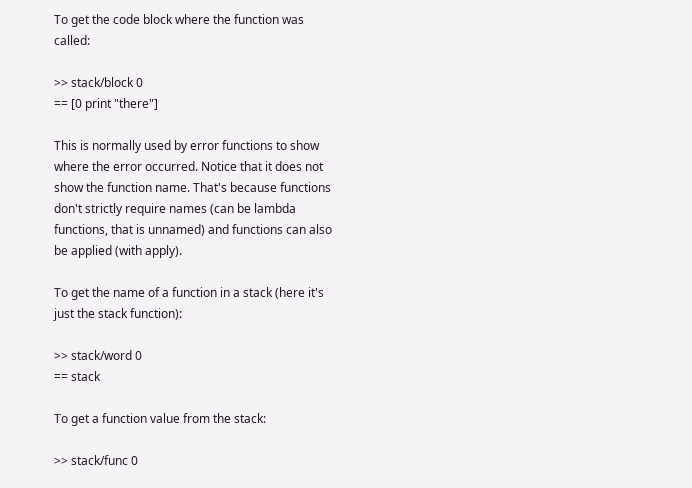To get the code block where the function was called:

>> stack/block 0
== [0 print "there"]

This is normally used by error functions to show where the error occurred. Notice that it does not show the function name. That's because functions don't strictly require names (can be lambda functions, that is unnamed) and functions can also be applied (with apply).

To get the name of a function in a stack (here it's just the stack function):

>> stack/word 0
== stack

To get a function value from the stack:

>> stack/func 0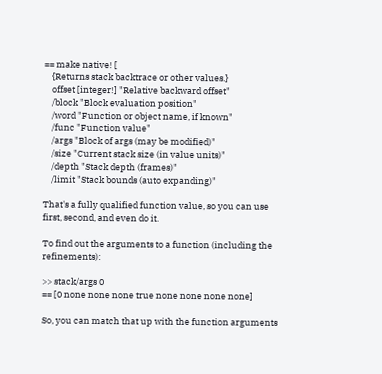== make native! [
    {Returns stack backtrace or other values.}
    offset [integer!] "Relative backward offset"
    /block "Block evaluation position"
    /word "Function or object name, if known"
    /func "Function value"
    /args "Block of args (may be modified)"
    /size "Current stack size (in value units)"
    /depth "Stack depth (frames)"
    /limit "Stack bounds (auto expanding)"

That's a fully qualified function value, so you can use first, second, and even do it.

To find out the arguments to a function (including the refinements):

>> stack/args 0
== [0 none none none true none none none none]

So, you can match that up with the function arguments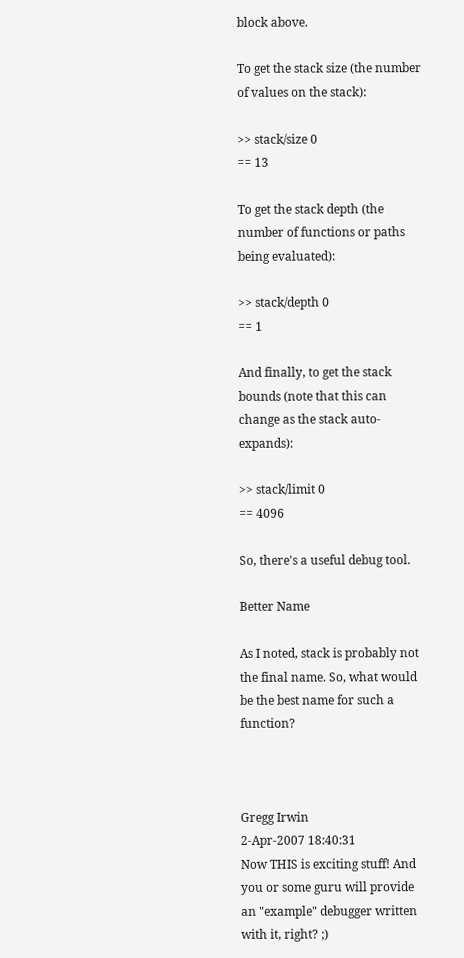block above.

To get the stack size (the number of values on the stack):

>> stack/size 0
== 13

To get the stack depth (the number of functions or paths being evaluated):

>> stack/depth 0
== 1

And finally, to get the stack bounds (note that this can change as the stack auto-expands):

>> stack/limit 0
== 4096

So, there's a useful debug tool.

Better Name

As I noted, stack is probably not the final name. So, what would be the best name for such a function?



Gregg Irwin
2-Apr-2007 18:40:31
Now THIS is exciting stuff! And you or some guru will provide an "example" debugger written with it, right? ;)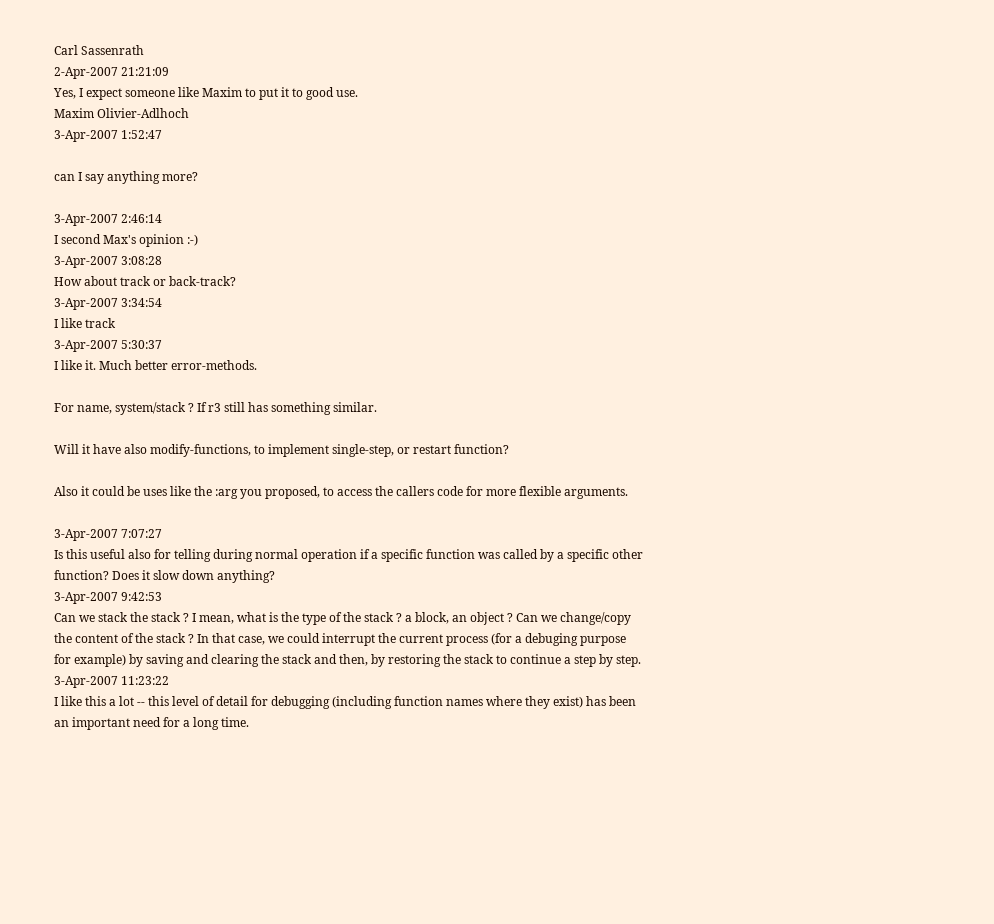Carl Sassenrath
2-Apr-2007 21:21:09
Yes, I expect someone like Maxim to put it to good use.
Maxim Olivier-Adlhoch
3-Apr-2007 1:52:47

can I say anything more?

3-Apr-2007 2:46:14
I second Max's opinion :-)
3-Apr-2007 3:08:28
How about track or back-track?
3-Apr-2007 3:34:54
I like track
3-Apr-2007 5:30:37
I like it. Much better error-methods.

For name, system/stack ? If r3 still has something similar.

Will it have also modify-functions, to implement single-step, or restart function?

Also it could be uses like the :arg you proposed, to access the callers code for more flexible arguments.

3-Apr-2007 7:07:27
Is this useful also for telling during normal operation if a specific function was called by a specific other function? Does it slow down anything?
3-Apr-2007 9:42:53
Can we stack the stack ? I mean, what is the type of the stack ? a block, an object ? Can we change/copy the content of the stack ? In that case, we could interrupt the current process (for a debuging purpose for example) by saving and clearing the stack and then, by restoring the stack to continue a step by step.
3-Apr-2007 11:23:22
I like this a lot -- this level of detail for debugging (including function names where they exist) has been an important need for a long time.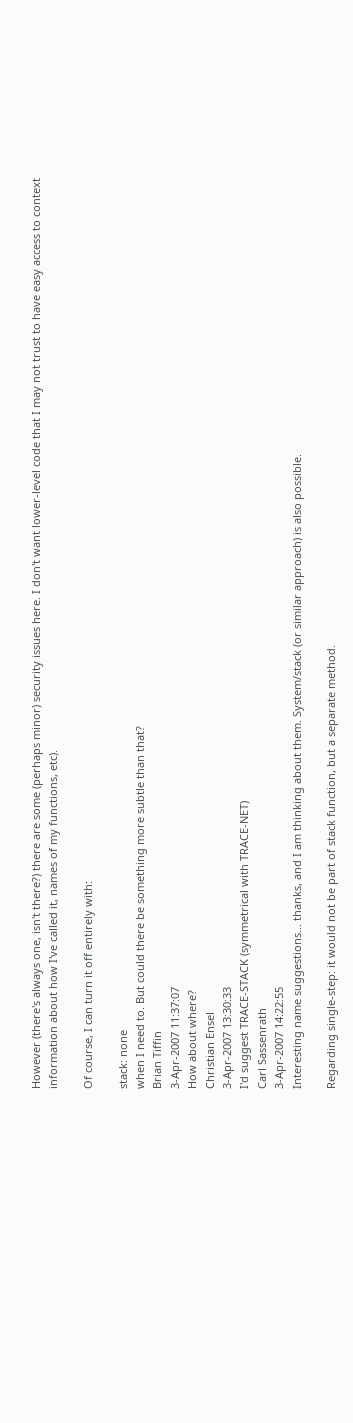However (there's always one, isn't there?) there are some (perhaps minor) security issues here. I don't want lower-level code that I may not trust to have easy access to context information about how I've called it, names of my functions, etc).

Of course, I can turn it off entirely with:

stack: none
when I need to. But could there be something more subtle than that?
Brian Tiffin
3-Apr-2007 11:37:07
How about where?
Christian Ensel
3-Apr-2007 13:30:33
I'd suggest TRACE-STACK (symmetrical with TRACE-NET)
Carl Sassenrath
3-Apr-2007 14:22:55
Interesting name suggestions... thanks, and I am thinking about them. System/stack (or similar approach) is also possible.

Regarding single-step: it would not be part of stack function, but a separate method.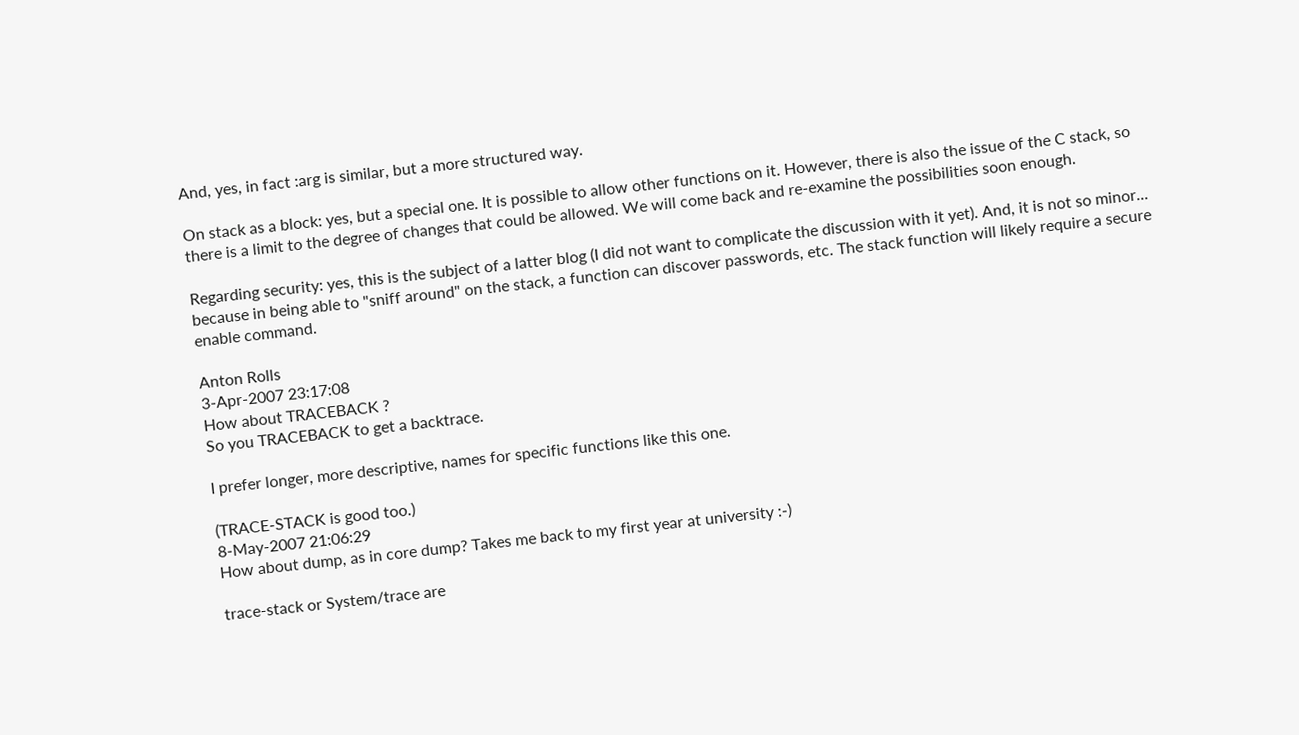And, yes, in fact :arg is similar, but a more structured way.

On stack as a block: yes, but a special one. It is possible to allow other functions on it. However, there is also the issue of the C stack, so there is a limit to the degree of changes that could be allowed. We will come back and re-examine the possibilities soon enough.

Regarding security: yes, this is the subject of a latter blog (I did not want to complicate the discussion with it yet). And, it is not so minor... because in being able to "sniff around" on the stack, a function can discover passwords, etc. The stack function will likely require a secure enable command.

Anton Rolls
3-Apr-2007 23:17:08
How about TRACEBACK ?
So you TRACEBACK to get a backtrace.

I prefer longer, more descriptive, names for specific functions like this one.

(TRACE-STACK is good too.)
8-May-2007 21:06:29
How about dump, as in core dump? Takes me back to my first year at university :-)

trace-stack or System/trace are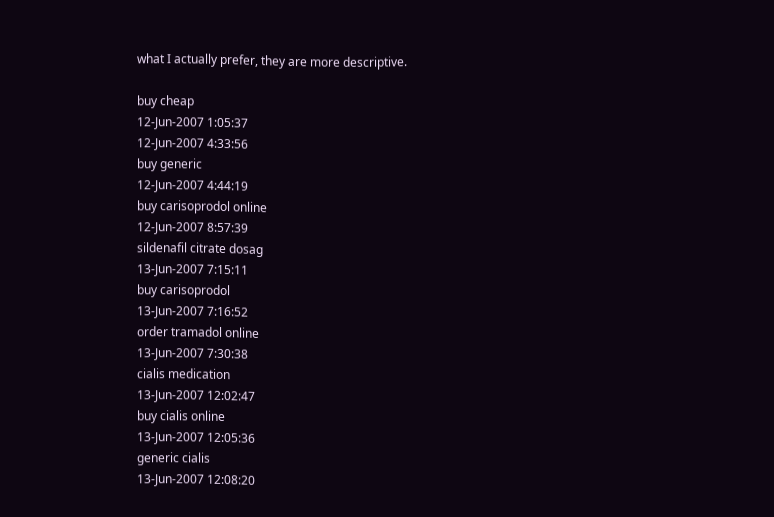what I actually prefer, they are more descriptive.

buy cheap
12-Jun-2007 1:05:37
12-Jun-2007 4:33:56
buy generic
12-Jun-2007 4:44:19
buy carisoprodol online
12-Jun-2007 8:57:39
sildenafil citrate dosag
13-Jun-2007 7:15:11
buy carisoprodol
13-Jun-2007 7:16:52
order tramadol online
13-Jun-2007 7:30:38
cialis medication
13-Jun-2007 12:02:47
buy cialis online
13-Jun-2007 12:05:36
generic cialis
13-Jun-2007 12:08:20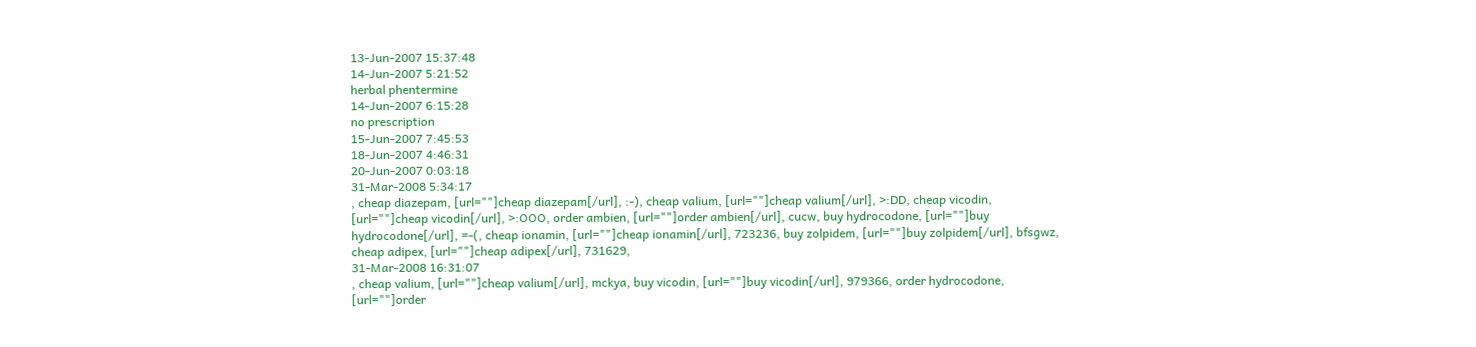13-Jun-2007 15:37:48
14-Jun-2007 5:21:52
herbal phentermine
14-Jun-2007 6:15:28
no prescription
15-Jun-2007 7:45:53
18-Jun-2007 4:46:31
20-Jun-2007 0:03:18
31-Mar-2008 5:34:17
, cheap diazepam, [url=""]cheap diazepam[/url], :-), cheap valium, [url=""]cheap valium[/url], >:DD, cheap vicodin, [url=""]cheap vicodin[/url], >:OOO, order ambien, [url=""]order ambien[/url], cucw, buy hydrocodone, [url=""]buy hydrocodone[/url], =-(, cheap ionamin, [url=""]cheap ionamin[/url], 723236, buy zolpidem, [url=""]buy zolpidem[/url], bfsgwz, cheap adipex, [url=""]cheap adipex[/url], 731629,
31-Mar-2008 16:31:07
, cheap valium, [url=""]cheap valium[/url], mckya, buy vicodin, [url=""]buy vicodin[/url], 979366, order hydrocodone, [url=""]order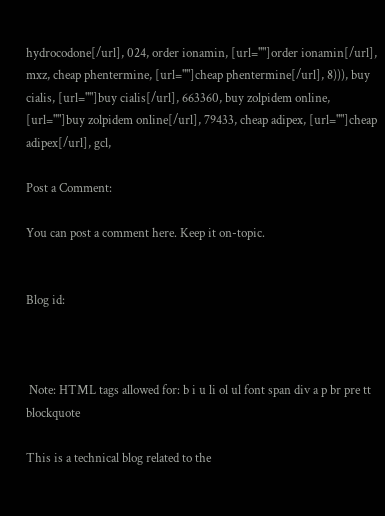hydrocodone[/url], 024, order ionamin, [url=""]order ionamin[/url], mxz, cheap phentermine, [url=""]cheap phentermine[/url], 8))), buy cialis, [url=""]buy cialis[/url], 663360, buy zolpidem online, [url=""]buy zolpidem online[/url], 79433, cheap adipex, [url=""]cheap adipex[/url], gcl,

Post a Comment:

You can post a comment here. Keep it on-topic.


Blog id:



 Note: HTML tags allowed for: b i u li ol ul font span div a p br pre tt blockquote

This is a technical blog related to the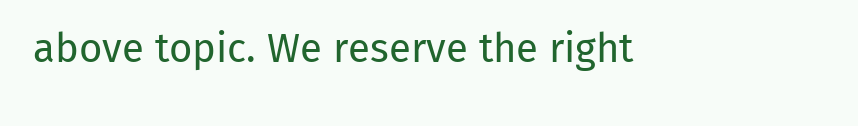above topic. We reserve the right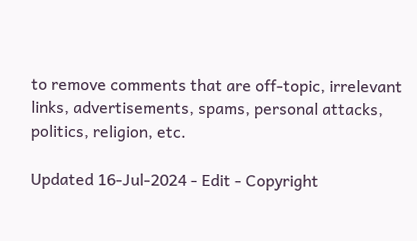to remove comments that are off-topic, irrelevant links, advertisements, spams, personal attacks, politics, religion, etc.

Updated 16-Jul-2024 - Edit - Copyright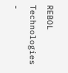REBOL Technologies -